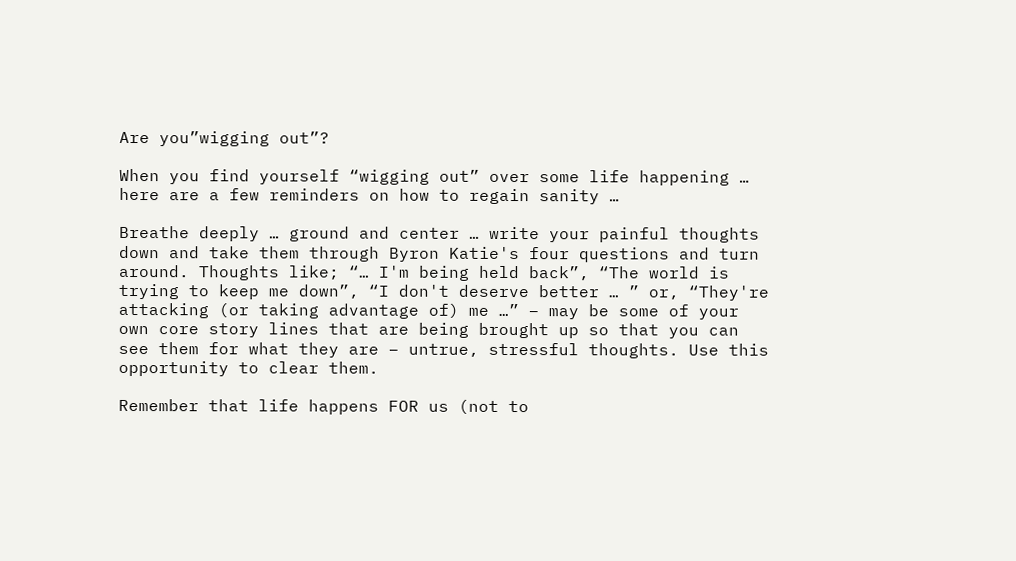Are you”wigging out”?

When you find yourself “wigging out” over some life happening … here are a few reminders on how to regain sanity …

Breathe deeply … ground and center … write your painful thoughts down and take them through Byron Katie's four questions and turn around. Thoughts like; “… I'm being held back”, “The world is trying to keep me down”, “I don't deserve better … ” or, “They're attacking (or taking advantage of) me …” – may be some of your own core story lines that are being brought up so that you can see them for what they are – untrue, stressful thoughts. Use this opportunity to clear them.

Remember that life happens FOR us (not to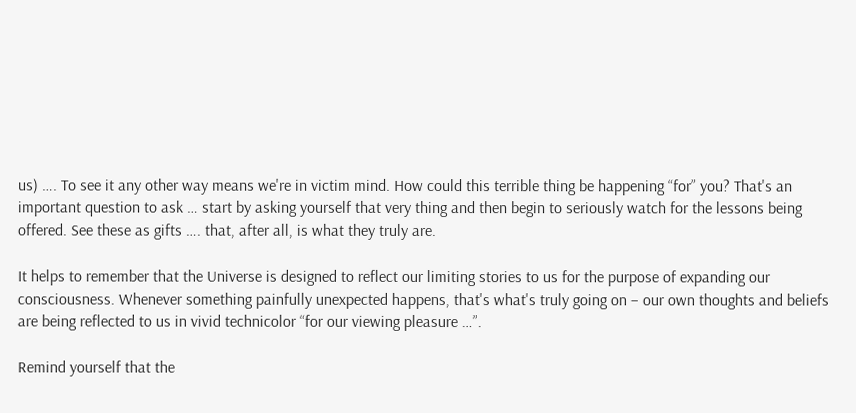us) …. To see it any other way means we're in victim mind. How could this terrible thing be happening “for” you? That's an important question to ask … start by asking yourself that very thing and then begin to seriously watch for the lessons being offered. See these as gifts …. that, after all, is what they truly are.

It helps to remember that the Universe is designed to reflect our limiting stories to us for the purpose of expanding our consciousness. Whenever something painfully unexpected happens, that's what's truly going on – our own thoughts and beliefs are being reflected to us in vivid technicolor “for our viewing pleasure …”.

Remind yourself that the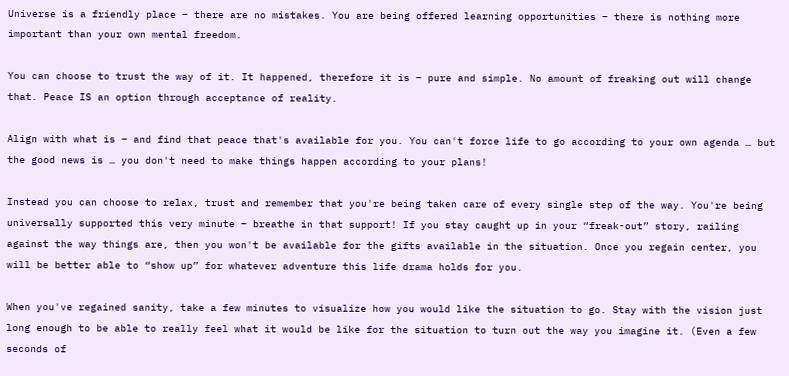Universe is a friendly place – there are no mistakes. You are being offered learning opportunities – there is nothing more important than your own mental freedom.

You can choose to trust the way of it. It happened, therefore it is – pure and simple. No amount of freaking out will change that. Peace IS an option through acceptance of reality.

Align with what is – and find that peace that's available for you. You can't force life to go according to your own agenda … but the good news is … you don't need to make things happen according to your plans!

Instead you can choose to relax, trust and remember that you're being taken care of every single step of the way. You're being universally supported this very minute – breathe in that support! If you stay caught up in your “freak-out” story, railing against the way things are, then you won't be available for the gifts available in the situation. Once you regain center, you will be better able to “show up” for whatever adventure this life drama holds for you.

When you've regained sanity, take a few minutes to visualize how you would like the situation to go. Stay with the vision just long enough to be able to really feel what it would be like for the situation to turn out the way you imagine it. (Even a few seconds of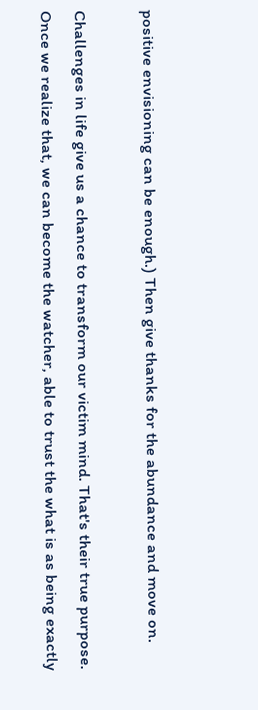positive envisioning can be enough.) Then give thanks for the abundance and move on.

Challenges in life give us a chance to transform our victim mind. That's their true purpose. Once we realize that, we can become the watcher, able to trust the what is as being exactly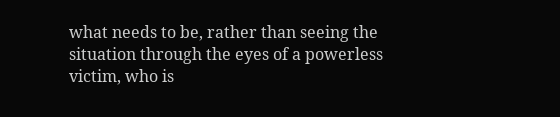what needs to be, rather than seeing the situation through the eyes of a powerless victim, who is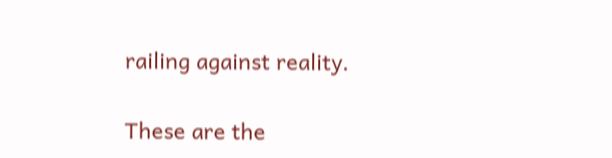railing against reality.

These are the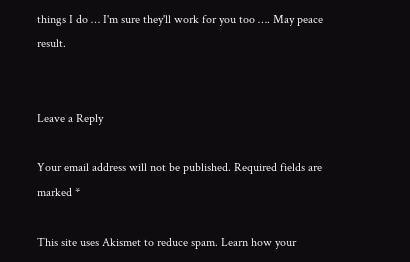things I do … I'm sure they'll work for you too …. May peace result.


Leave a Reply

Your email address will not be published. Required fields are marked *

This site uses Akismet to reduce spam. Learn how your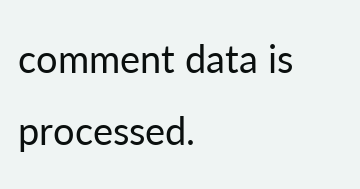comment data is processed.